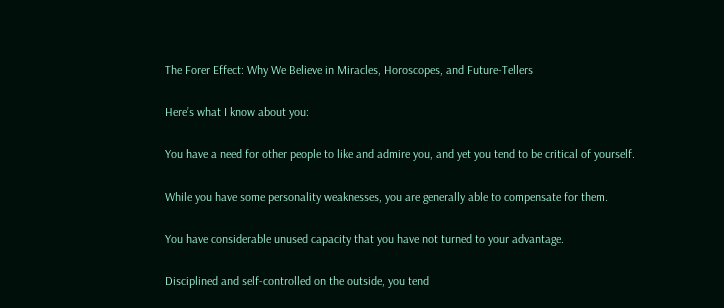The Forer Effect: Why We Believe in Miracles, Horoscopes, and Future-Tellers

Here’s what I know about you:

You have a need for other people to like and admire you, and yet you tend to be critical of yourself.

While you have some personality weaknesses, you are generally able to compensate for them.

You have considerable unused capacity that you have not turned to your advantage.

Disciplined and self-controlled on the outside, you tend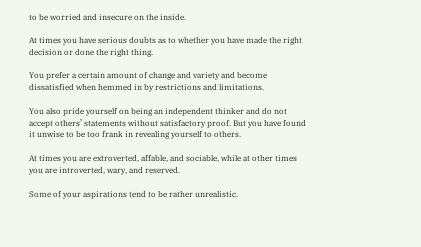to be worried and insecure on the inside.

At times you have serious doubts as to whether you have made the right decision or done the right thing.

You prefer a certain amount of change and variety and become dissatisfied when hemmed in by restrictions and limitations.

You also pride yourself on being an independent thinker and do not accept others’ statements without satisfactory proof. But you have found it unwise to be too frank in revealing yourself to others.

At times you are extroverted, affable, and sociable, while at other times you are introverted, wary, and reserved.

Some of your aspirations tend to be rather unrealistic.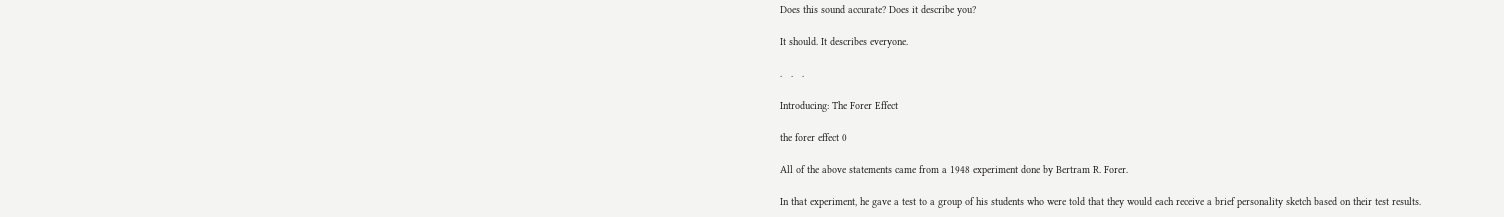Does this sound accurate? Does it describe you?

It should. It describes everyone.

.   .   .

Introducing: The Forer Effect

the forer effect 0

All of the above statements came from a 1948 experiment done by Bertram R. Forer.

In that experiment, he gave a test to a group of his students who were told that they would each receive a brief personality sketch based on their test results.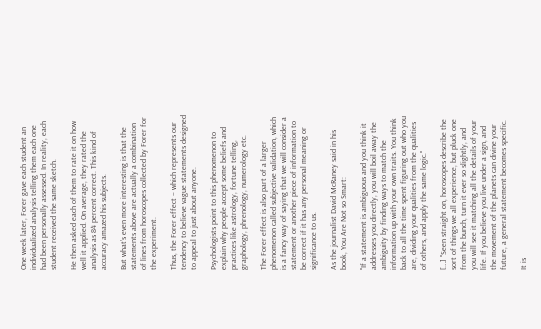One week later, Forer gave each student an individualized analysis telling them each one had been personally assessed. In reality, each student received the same sketch.

He then asked each of them to rate it on how well it applied. On average, they rated the analysis as 84 percent correct. This kind of accuracy amazed his subjects.

But what’s even more interesting is that the statements above are actually a combination of lines from horoscopes collected by Forer for the experiment.

Thus, the Forer effect – which represents our tendency to believe vague statements designed to appeal to just about anyone.

Psychologists point to this phenomenon to explain why people accept some beliefs and practices like astrology, fortune telling, graphology, phrenology, numerology etc.

The Forer effect is also part of a larger phenomenon called subjective validation, which is a fancy way of saying that we will consider a statement or another piece of information to be correct if it has any personal meaning or significance to us.

As the journalist David McRaney said in his book, You Are Not so Smart:

"If a statement is ambiguous and you think it addresses you directly, you will boil away the ambiguity by finding ways to match the information up with your own traits. You think back to all the time spent figuring out who you are, dividing your qualities from the qualities of others, and apply the same logic."

[…] "Seen straight on, horoscopes describe the sort of things we all experience, but pluck one from the bunch, turn it ever so slightly, and you will see it matching all the details of your life. If you believe you live under a sign, and the movement of the planets can divine your future, a general statement becomes specific.

It is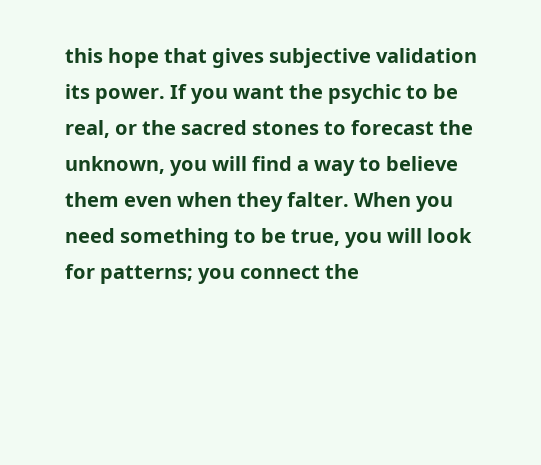this hope that gives subjective validation its power. If you want the psychic to be real, or the sacred stones to forecast the unknown, you will find a way to believe them even when they falter. When you need something to be true, you will look for patterns; you connect the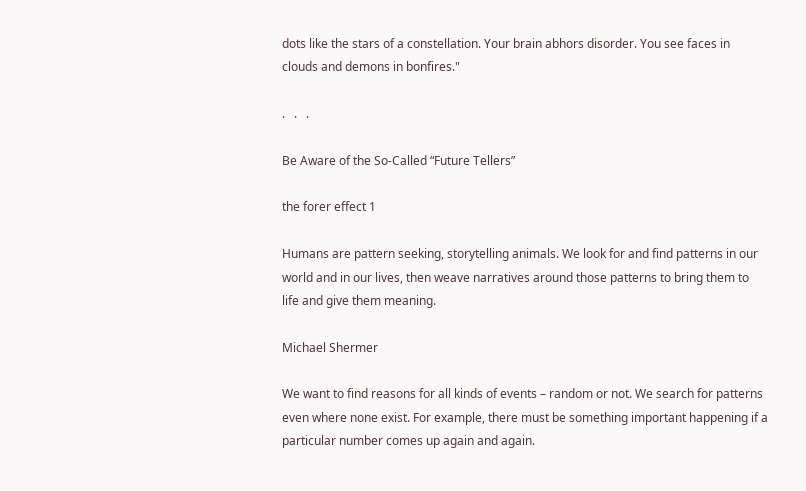dots like the stars of a constellation. Your brain abhors disorder. You see faces in clouds and demons in bonfires."

.   .   .

Be Aware of the So-Called “Future Tellers”

the forer effect 1

Humans are pattern seeking, storytelling animals. We look for and find patterns in our world and in our lives, then weave narratives around those patterns to bring them to life and give them meaning.

Michael Shermer

We want to find reasons for all kinds of events – random or not. We search for patterns even where none exist. For example, there must be something important happening if a particular number comes up again and again.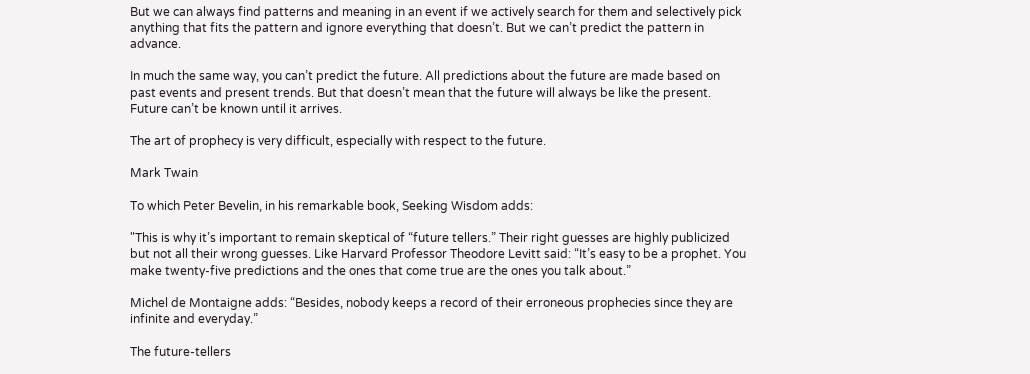But we can always find patterns and meaning in an event if we actively search for them and selectively pick anything that fits the pattern and ignore everything that doesn’t. But we can’t predict the pattern in advance.

In much the same way, you can’t predict the future. All predictions about the future are made based on past events and present trends. But that doesn’t mean that the future will always be like the present. Future can’t be known until it arrives.

The art of prophecy is very difficult, especially with respect to the future.

Mark Twain

To which Peter Bevelin, in his remarkable book, Seeking Wisdom adds:

"This is why it’s important to remain skeptical of “future tellers.” Their right guesses are highly publicized but not all their wrong guesses. Like Harvard Professor Theodore Levitt said: “It’s easy to be a prophet. You make twenty-five predictions and the ones that come true are the ones you talk about.”

Michel de Montaigne adds: “Besides, nobody keeps a record of their erroneous prophecies since they are infinite and everyday.”

The future-tellers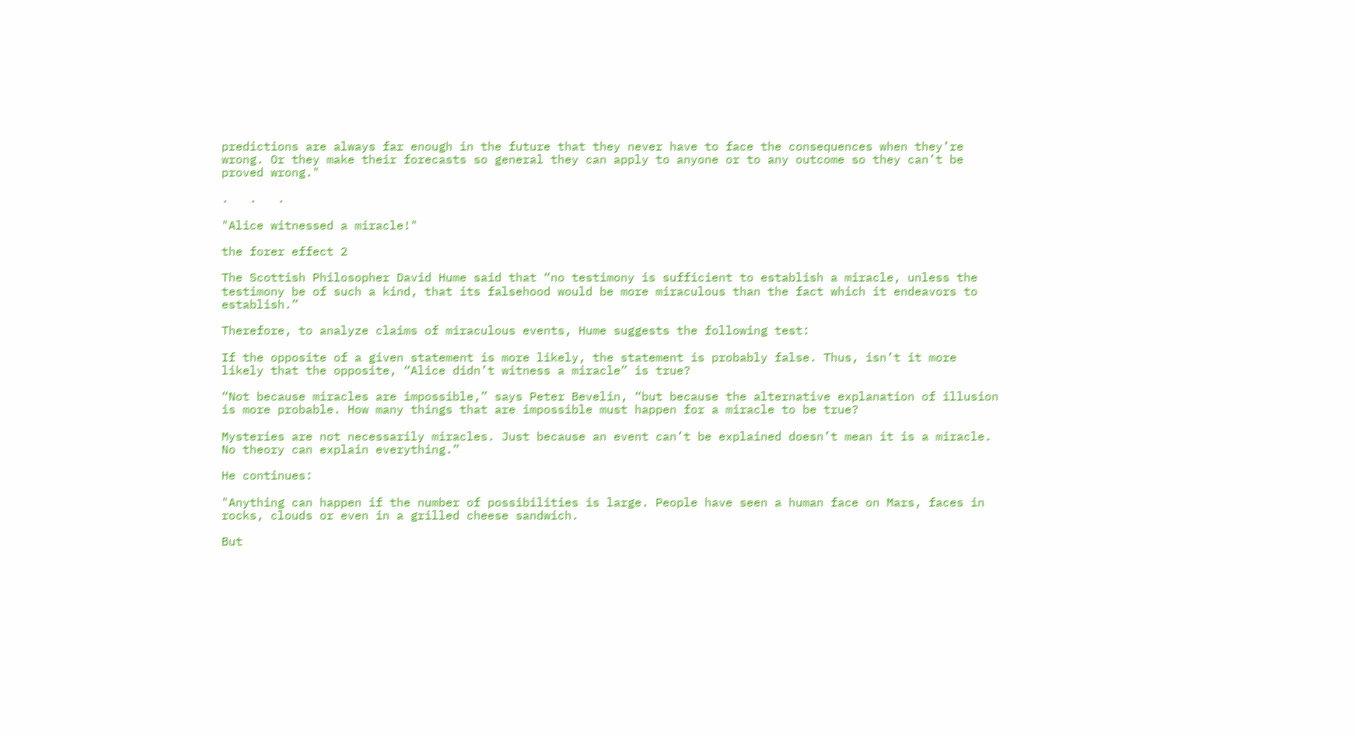predictions are always far enough in the future that they never have to face the consequences when they’re wrong. Or they make their forecasts so general they can apply to anyone or to any outcome so they can’t be proved wrong."

.   .   .

"Alice witnessed a miracle!"

the forer effect 2

The Scottish Philosopher David Hume said that “no testimony is sufficient to establish a miracle, unless the testimony be of such a kind, that its falsehood would be more miraculous than the fact which it endeavors to establish.”

Therefore, to analyze claims of miraculous events, Hume suggests the following test:

If the opposite of a given statement is more likely, the statement is probably false. Thus, isn’t it more likely that the opposite, “Alice didn’t witness a miracle” is true?

“Not because miracles are impossible,” says Peter Bevelin, “but because the alternative explanation of illusion is more probable. How many things that are impossible must happen for a miracle to be true?

Mysteries are not necessarily miracles. Just because an event can’t be explained doesn’t mean it is a miracle. No theory can explain everything.”

He continues:

"Anything can happen if the number of possibilities is large. People have seen a human face on Mars, faces in rocks, clouds or even in a grilled cheese sandwich.

But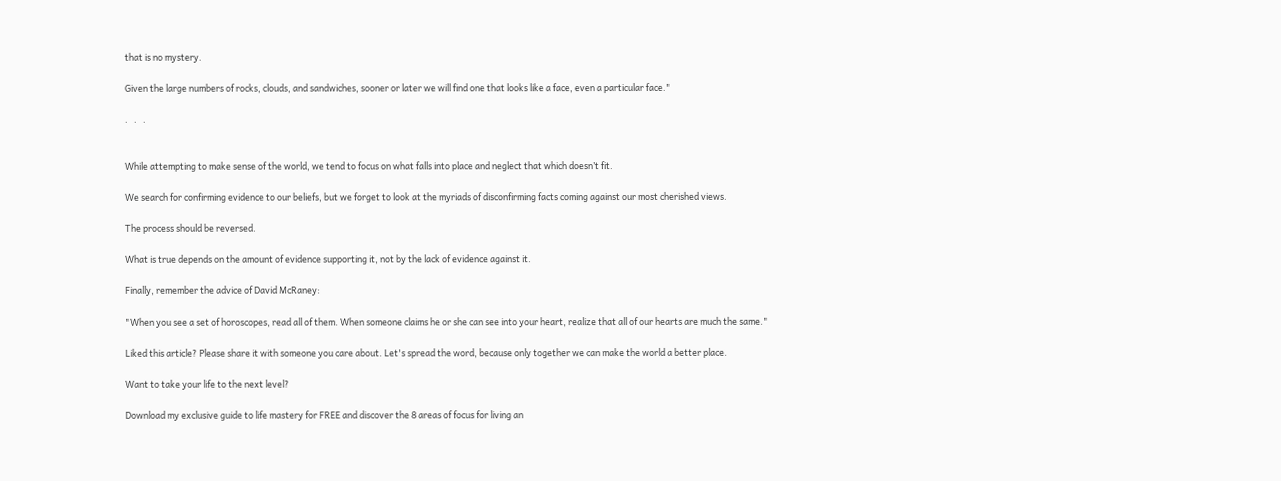that is no mystery.

Given the large numbers of rocks, clouds, and sandwiches, sooner or later we will find one that looks like a face, even a particular face."

.   .   .


While attempting to make sense of the world, we tend to focus on what falls into place and neglect that which doesn’t fit.

We search for confirming evidence to our beliefs, but we forget to look at the myriads of disconfirming facts coming against our most cherished views.

The process should be reversed.

What is true depends on the amount of evidence supporting it, not by the lack of evidence against it.

Finally, remember the advice of David McRaney:

"When you see a set of horoscopes, read all of them. When someone claims he or she can see into your heart, realize that all of our hearts are much the same."

Liked this article? Please share it with someone you care about. Let's spread the word, because only together we can make the world a better place.

Want to take your life to the next level?

Download my exclusive guide to life mastery for FREE and discover the 8 areas of focus for living an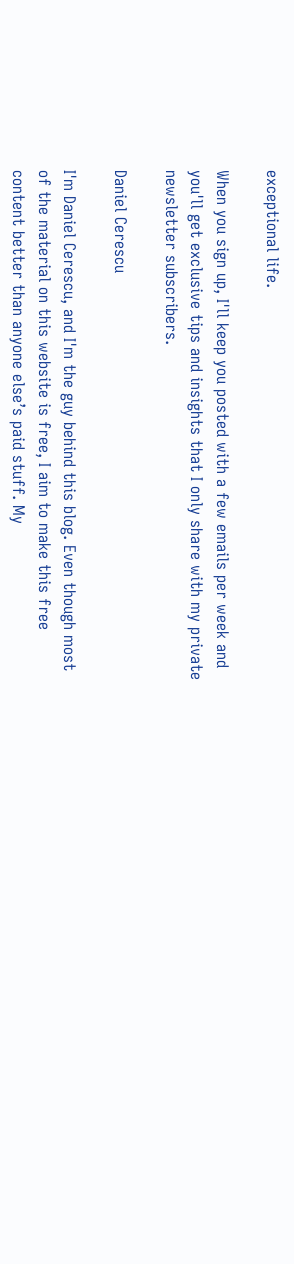exceptional life.

When you sign up, I'll keep you posted with a few emails per week and you'll get exclusive tips and insights that I only share with my private newsletter subscribers.

Daniel Cerescu

I'm Daniel Cerescu, and I'm the guy behind this blog. Even though most of the material on this website is free, I aim to make this free content better than anyone else’s paid stuff. My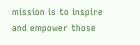mission is to inspire and empower those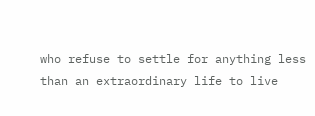who refuse to settle for anything less than an extraordinary life to live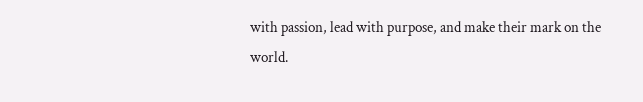with passion, lead with purpose, and make their mark on the world.